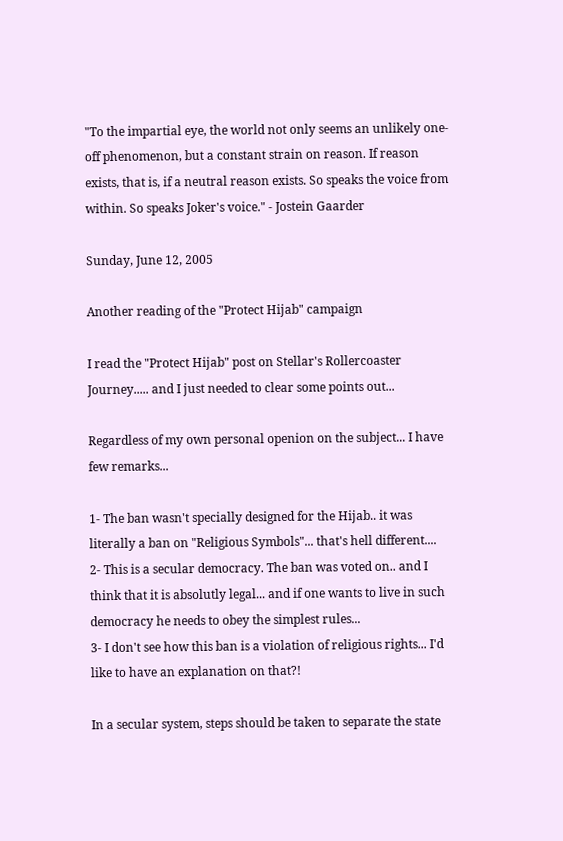"To the impartial eye, the world not only seems an unlikely one-off phenomenon, but a constant strain on reason. If reason exists, that is, if a neutral reason exists. So speaks the voice from within. So speaks Joker's voice." - Jostein Gaarder

Sunday, June 12, 2005

Another reading of the "Protect Hijab" campaign

I read the "Protect Hijab" post on Stellar's Rollercoaster Journey..... and I just needed to clear some points out...

Regardless of my own personal openion on the subject... I have few remarks...

1- The ban wasn't specially designed for the Hijab.. it was literally a ban on "Religious Symbols"... that's hell different....
2- This is a secular democracy. The ban was voted on.. and I think that it is absolutly legal... and if one wants to live in such democracy he needs to obey the simplest rules...
3- I don't see how this ban is a violation of religious rights... I'd like to have an explanation on that?!

In a secular system, steps should be taken to separate the state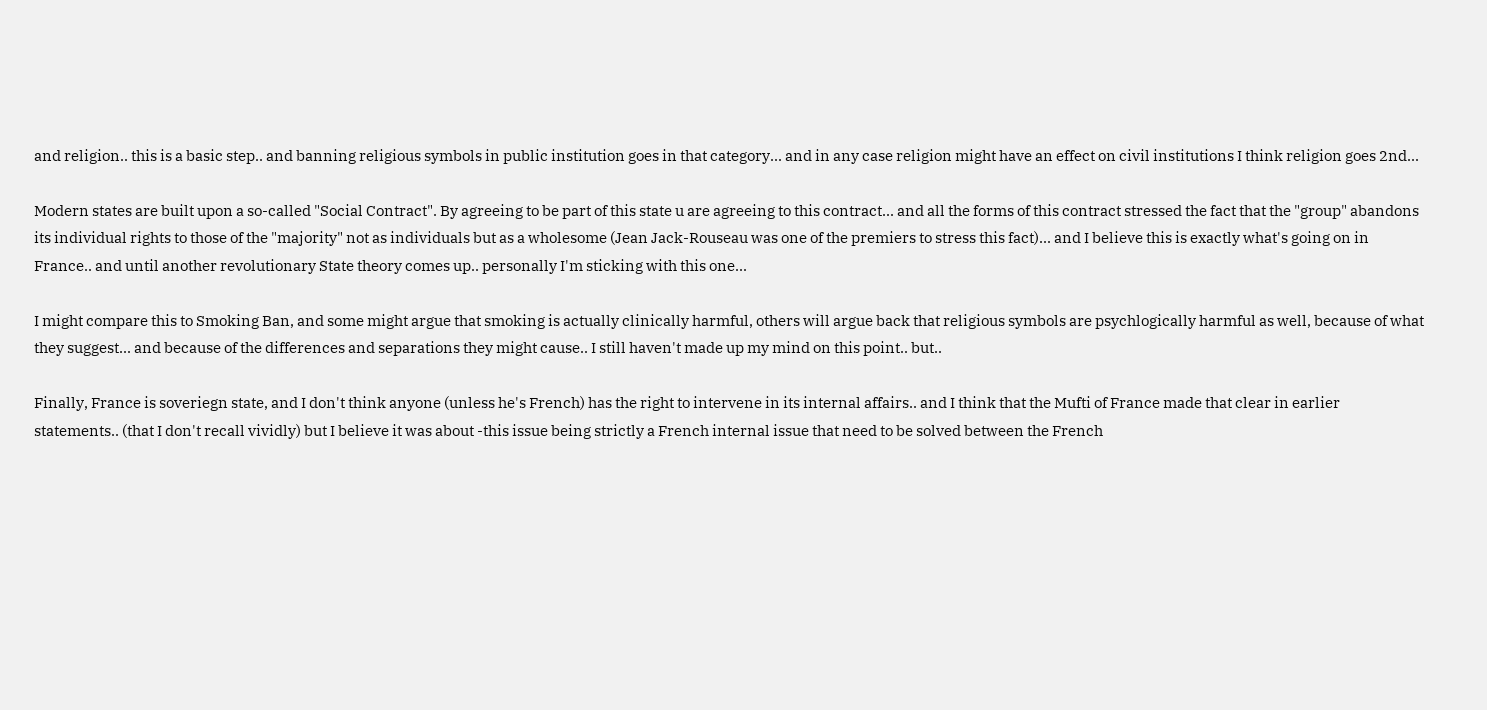and religion.. this is a basic step.. and banning religious symbols in public institution goes in that category... and in any case religion might have an effect on civil institutions I think religion goes 2nd...

Modern states are built upon a so-called "Social Contract". By agreeing to be part of this state u are agreeing to this contract... and all the forms of this contract stressed the fact that the "group" abandons its individual rights to those of the "majority" not as individuals but as a wholesome (Jean Jack-Rouseau was one of the premiers to stress this fact)... and I believe this is exactly what's going on in France.. and until another revolutionary State theory comes up.. personally I'm sticking with this one...

I might compare this to Smoking Ban, and some might argue that smoking is actually clinically harmful, others will argue back that religious symbols are psychlogically harmful as well, because of what they suggest... and because of the differences and separations they might cause.. I still haven't made up my mind on this point.. but..

Finally, France is soveriegn state, and I don't think anyone (unless he's French) has the right to intervene in its internal affairs.. and I think that the Mufti of France made that clear in earlier statements.. (that I don't recall vividly) but I believe it was about -this issue being strictly a French internal issue that need to be solved between the French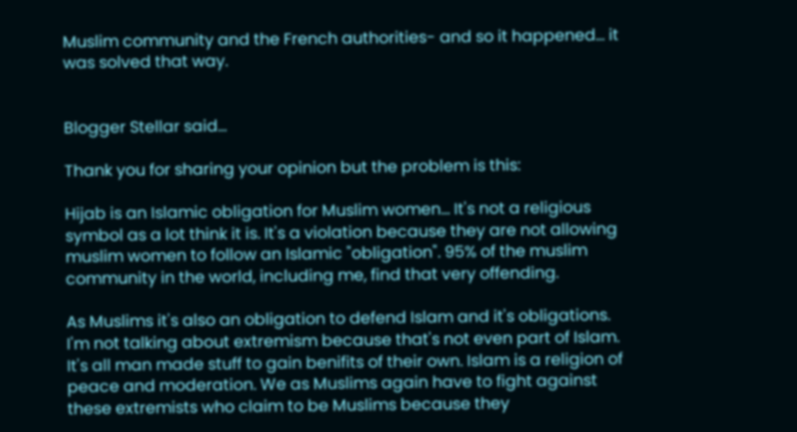Muslim community and the French authorities- and so it happened... it was solved that way.


Blogger Stellar said...

Thank you for sharing your opinion but the problem is this:

Hijab is an Islamic obligation for Muslim women... It's not a religious symbol as a lot think it is. It's a violation because they are not allowing muslim women to follow an Islamic "obligation". 95% of the muslim community in the world, including me, find that very offending.

As Muslims it's also an obligation to defend Islam and it's obligations. I'm not talking about extremism because that's not even part of Islam. It's all man made stuff to gain benifits of their own. Islam is a religion of peace and moderation. We as Muslims again have to fight against these extremists who claim to be Muslims because they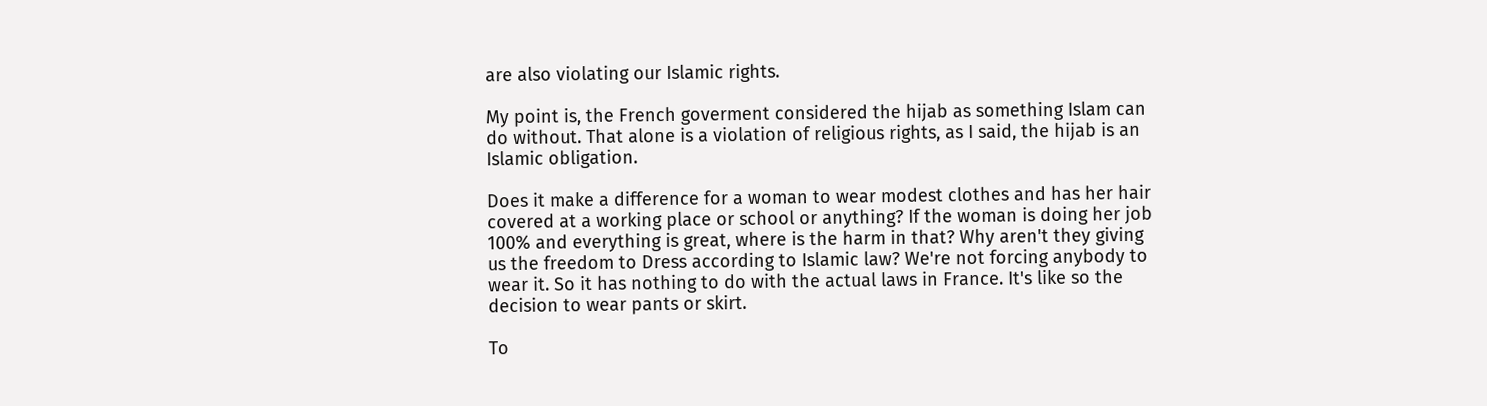are also violating our Islamic rights.

My point is, the French goverment considered the hijab as something Islam can do without. That alone is a violation of religious rights, as I said, the hijab is an Islamic obligation.

Does it make a difference for a woman to wear modest clothes and has her hair covered at a working place or school or anything? If the woman is doing her job 100% and everything is great, where is the harm in that? Why aren't they giving us the freedom to Dress according to Islamic law? We're not forcing anybody to wear it. So it has nothing to do with the actual laws in France. It's like so the decision to wear pants or skirt.

To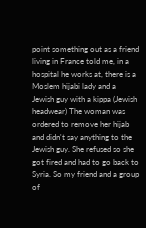point something out as a friend living in France told me, in a hospital he works at, there is a Moslem hijabi lady and a Jewish guy with a kippa (Jewish headwear) The woman was ordered to remove her hijab and didn't say anything to the Jewish guy. She refused so she got fired and had to go back to Syria. So my friend and a group of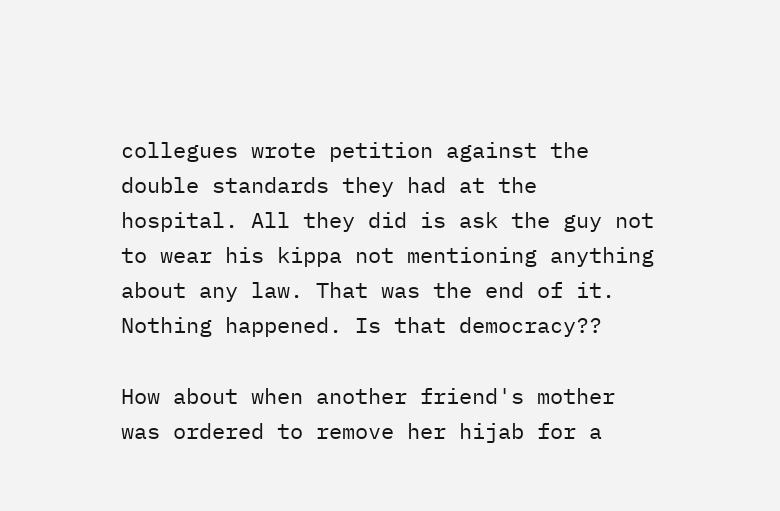collegues wrote petition against the double standards they had at the hospital. All they did is ask the guy not to wear his kippa not mentioning anything about any law. That was the end of it. Nothing happened. Is that democracy??

How about when another friend's mother was ordered to remove her hijab for a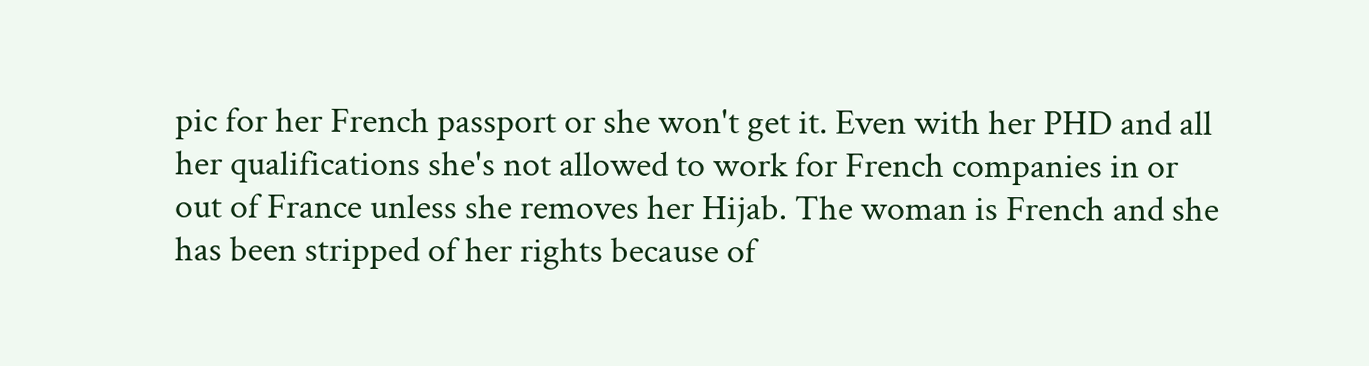pic for her French passport or she won't get it. Even with her PHD and all her qualifications she's not allowed to work for French companies in or out of France unless she removes her Hijab. The woman is French and she has been stripped of her rights because of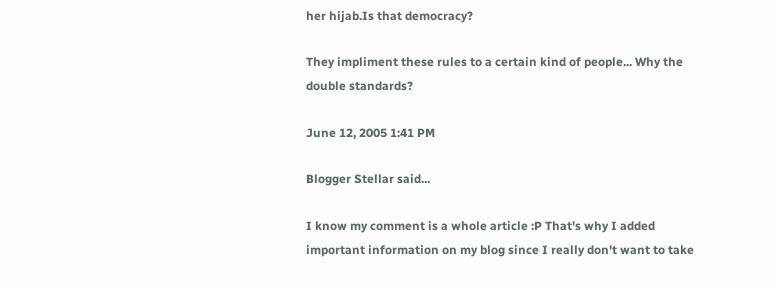her hijab.Is that democracy?

They impliment these rules to a certain kind of people... Why the double standards?

June 12, 2005 1:41 PM

Blogger Stellar said...

I know my comment is a whole article :P That's why I added important information on my blog since I really don't want to take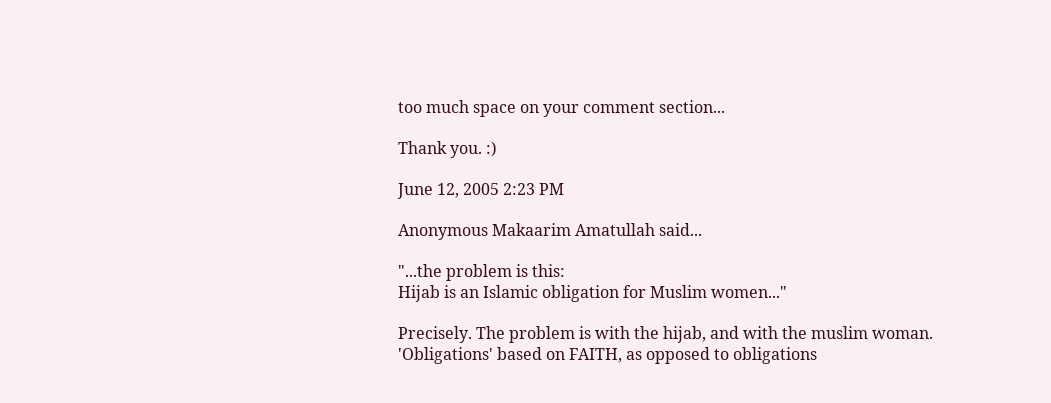too much space on your comment section...

Thank you. :)

June 12, 2005 2:23 PM

Anonymous Makaarim Amatullah said...

"...the problem is this:
Hijab is an Islamic obligation for Muslim women..."

Precisely. The problem is with the hijab, and with the muslim woman. 'Obligations' based on FAITH, as opposed to obligations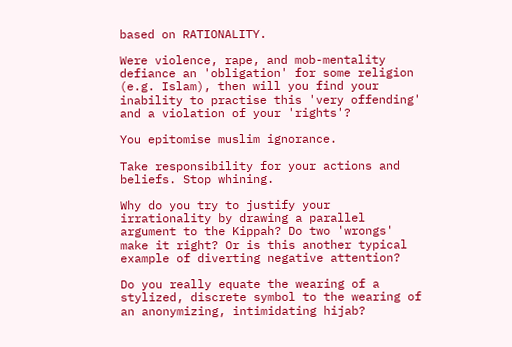based on RATIONALITY.

Were violence, rape, and mob-mentality defiance an 'obligation' for some religion (e.g. Islam), then will you find your inability to practise this 'very offending' and a violation of your 'rights'?

You epitomise muslim ignorance.

Take responsibility for your actions and beliefs. Stop whining.

Why do you try to justify your irrationality by drawing a parallel argument to the Kippah? Do two 'wrongs' make it right? Or is this another typical example of diverting negative attention?

Do you really equate the wearing of a stylized, discrete symbol to the wearing of an anonymizing, intimidating hijab?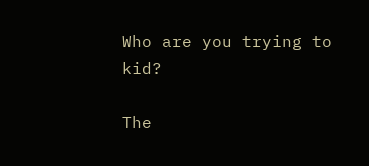Who are you trying to kid?

The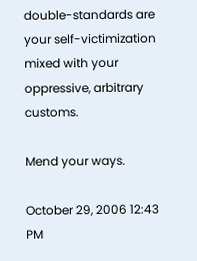double-standards are your self-victimization mixed with your oppressive, arbitrary customs.

Mend your ways.

October 29, 2006 12:43 PM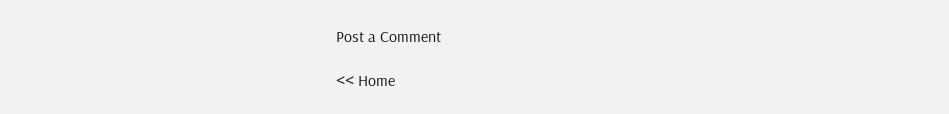Post a Comment

<< Home